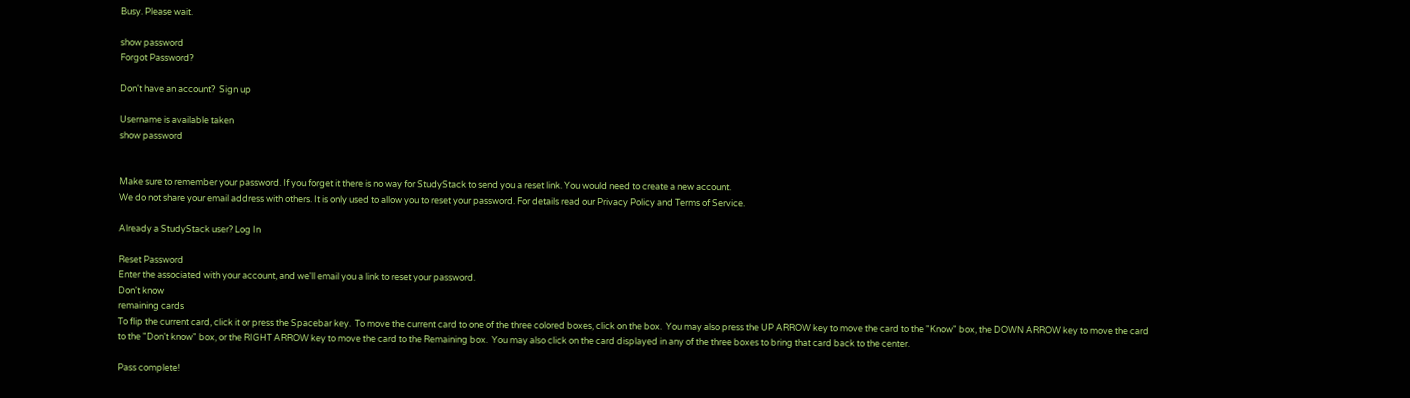Busy. Please wait.

show password
Forgot Password?

Don't have an account?  Sign up

Username is available taken
show password


Make sure to remember your password. If you forget it there is no way for StudyStack to send you a reset link. You would need to create a new account.
We do not share your email address with others. It is only used to allow you to reset your password. For details read our Privacy Policy and Terms of Service.

Already a StudyStack user? Log In

Reset Password
Enter the associated with your account, and we'll email you a link to reset your password.
Don't know
remaining cards
To flip the current card, click it or press the Spacebar key.  To move the current card to one of the three colored boxes, click on the box.  You may also press the UP ARROW key to move the card to the "Know" box, the DOWN ARROW key to move the card to the "Don't know" box, or the RIGHT ARROW key to move the card to the Remaining box.  You may also click on the card displayed in any of the three boxes to bring that card back to the center.

Pass complete!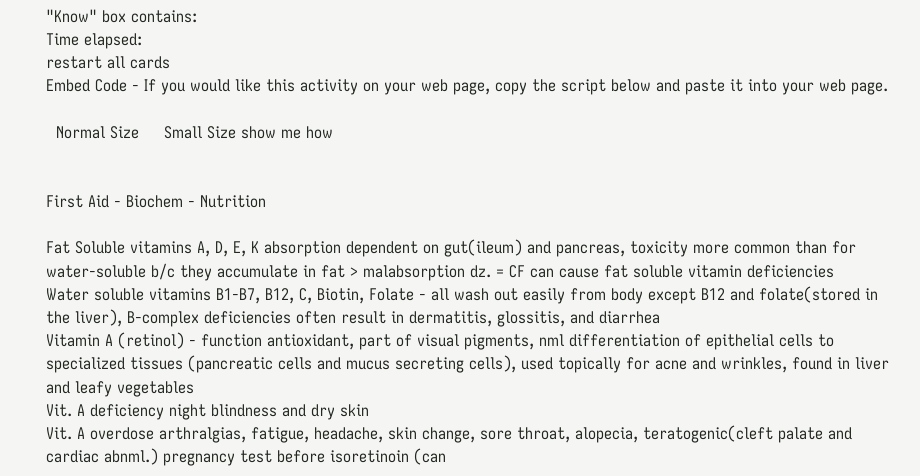"Know" box contains:
Time elapsed:
restart all cards
Embed Code - If you would like this activity on your web page, copy the script below and paste it into your web page.

  Normal Size     Small Size show me how


First Aid - Biochem - Nutrition

Fat Soluble vitamins A, D, E, K absorption dependent on gut(ileum) and pancreas, toxicity more common than for water-soluble b/c they accumulate in fat > malabsorption dz. = CF can cause fat soluble vitamin deficiencies
Water soluble vitamins B1-B7, B12, C, Biotin, Folate - all wash out easily from body except B12 and folate(stored in the liver), B-complex deficiencies often result in dermatitis, glossitis, and diarrhea
Vitamin A (retinol) - function antioxidant, part of visual pigments, nml differentiation of epithelial cells to specialized tissues (pancreatic cells and mucus secreting cells), used topically for acne and wrinkles, found in liver and leafy vegetables
Vit. A deficiency night blindness and dry skin
Vit. A overdose arthralgias, fatigue, headache, skin change, sore throat, alopecia, teratogenic(cleft palate and cardiac abnml.) pregnancy test before isoretinoin (can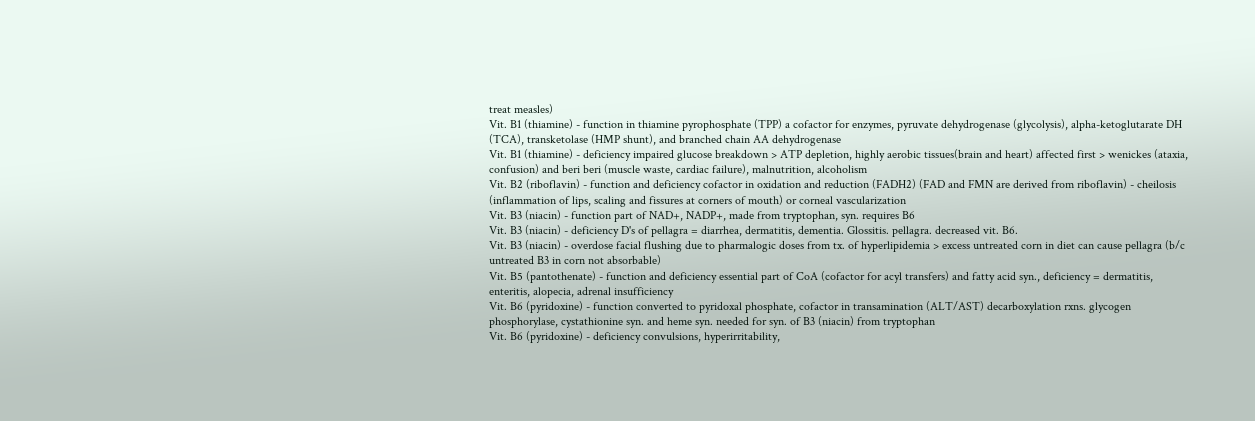treat measles)
Vit. B1 (thiamine) - function in thiamine pyrophosphate (TPP) a cofactor for enzymes, pyruvate dehydrogenase (glycolysis), alpha-ketoglutarate DH (TCA), transketolase (HMP shunt), and branched chain AA dehydrogenase
Vit. B1 (thiamine) - deficiency impaired glucose breakdown > ATP depletion, highly aerobic tissues(brain and heart) affected first > wenickes (ataxia, confusion) and beri beri (muscle waste, cardiac failure), malnutrition, alcoholism
Vit. B2 (riboflavin) - function and deficiency cofactor in oxidation and reduction (FADH2) (FAD and FMN are derived from riboflavin) - cheilosis (inflammation of lips, scaling and fissures at corners of mouth) or corneal vascularization
Vit. B3 (niacin) - function part of NAD+, NADP+, made from tryptophan, syn. requires B6
Vit. B3 (niacin) - deficiency D's of pellagra = diarrhea, dermatitis, dementia. Glossitis. pellagra. decreased vit. B6.
Vit. B3 (niacin) - overdose facial flushing due to pharmalogic doses from tx. of hyperlipidemia > excess untreated corn in diet can cause pellagra (b/c untreated B3 in corn not absorbable)
Vit. B5 (pantothenate) - function and deficiency essential part of CoA (cofactor for acyl transfers) and fatty acid syn., deficiency = dermatitis, enteritis, alopecia, adrenal insufficiency
Vit. B6 (pyridoxine) - function converted to pyridoxal phosphate, cofactor in transamination (ALT/AST) decarboxylation rxns. glycogen phosphorylase, cystathionine syn. and heme syn. needed for syn. of B3 (niacin) from tryptophan
Vit. B6 (pyridoxine) - deficiency convulsions, hyperirritability,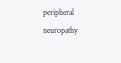peripheral neuropathy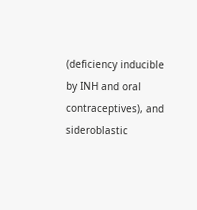(deficiency inducible by INH and oral contraceptives), and sideroblastic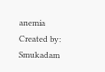anemia
Created by: Smukadam